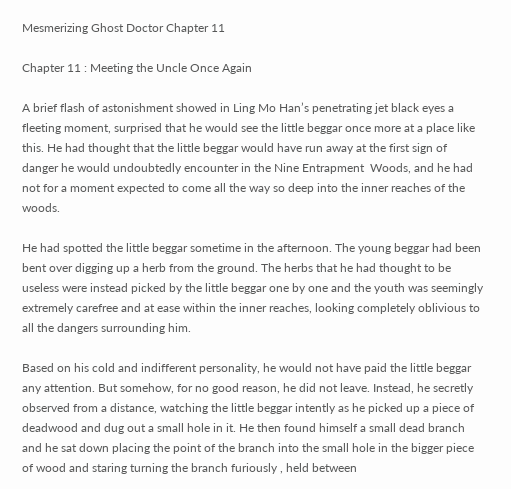Mesmerizing Ghost Doctor Chapter 11

Chapter 11 : Meeting the Uncle Once Again

A brief flash of astonishment showed in Ling Mo Han’s penetrating jet black eyes a fleeting moment, surprised that he would see the little beggar once more at a place like this. He had thought that the little beggar would have run away at the first sign of danger he would undoubtedly encounter in the Nine Entrapment  Woods, and he had not for a moment expected to come all the way so deep into the inner reaches of the woods.

He had spotted the little beggar sometime in the afternoon. The young beggar had been bent over digging up a herb from the ground. The herbs that he had thought to be useless were instead picked by the little beggar one by one and the youth was seemingly extremely carefree and at ease within the inner reaches, looking completely oblivious to all the dangers surrounding him.

Based on his cold and indifferent personality, he would not have paid the little beggar any attention. But somehow, for no good reason, he did not leave. Instead, he secretly observed from a distance, watching the little beggar intently as he picked up a piece of deadwood and dug out a small hole in it. He then found himself a small dead branch and he sat down placing the point of the branch into the small hole in the bigger piece of wood and staring turning the branch furiously , held between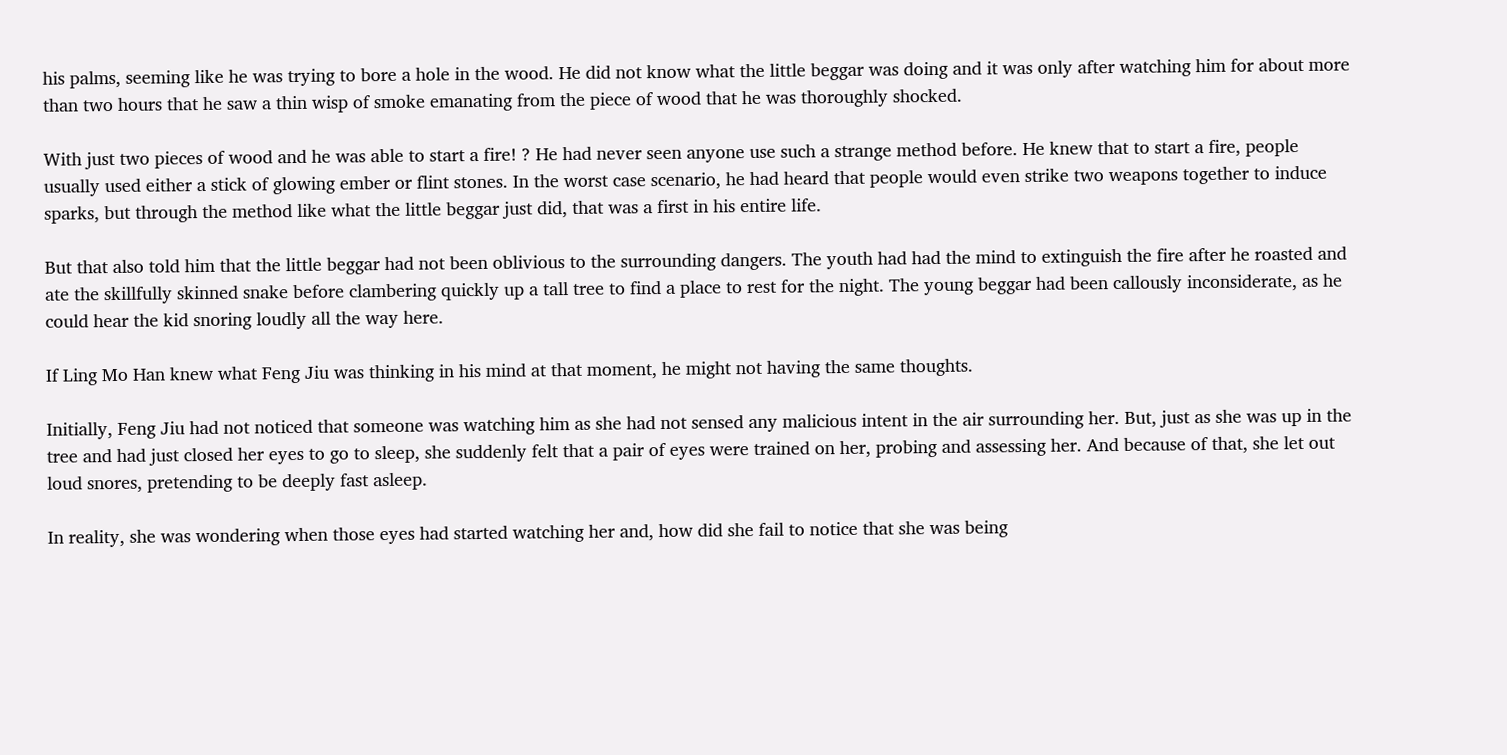his palms, seeming like he was trying to bore a hole in the wood. He did not know what the little beggar was doing and it was only after watching him for about more than two hours that he saw a thin wisp of smoke emanating from the piece of wood that he was thoroughly shocked.

With just two pieces of wood and he was able to start a fire! ? He had never seen anyone use such a strange method before. He knew that to start a fire, people usually used either a stick of glowing ember or flint stones. In the worst case scenario, he had heard that people would even strike two weapons together to induce sparks, but through the method like what the little beggar just did, that was a first in his entire life.

But that also told him that the little beggar had not been oblivious to the surrounding dangers. The youth had had the mind to extinguish the fire after he roasted and ate the skillfully skinned snake before clambering quickly up a tall tree to find a place to rest for the night. The young beggar had been callously inconsiderate, as he could hear the kid snoring loudly all the way here.

If Ling Mo Han knew what Feng Jiu was thinking in his mind at that moment, he might not having the same thoughts.

Initially, Feng Jiu had not noticed that someone was watching him as she had not sensed any malicious intent in the air surrounding her. But, just as she was up in the tree and had just closed her eyes to go to sleep, she suddenly felt that a pair of eyes were trained on her, probing and assessing her. And because of that, she let out loud snores, pretending to be deeply fast asleep.

In reality, she was wondering when those eyes had started watching her and, how did she fail to notice that she was being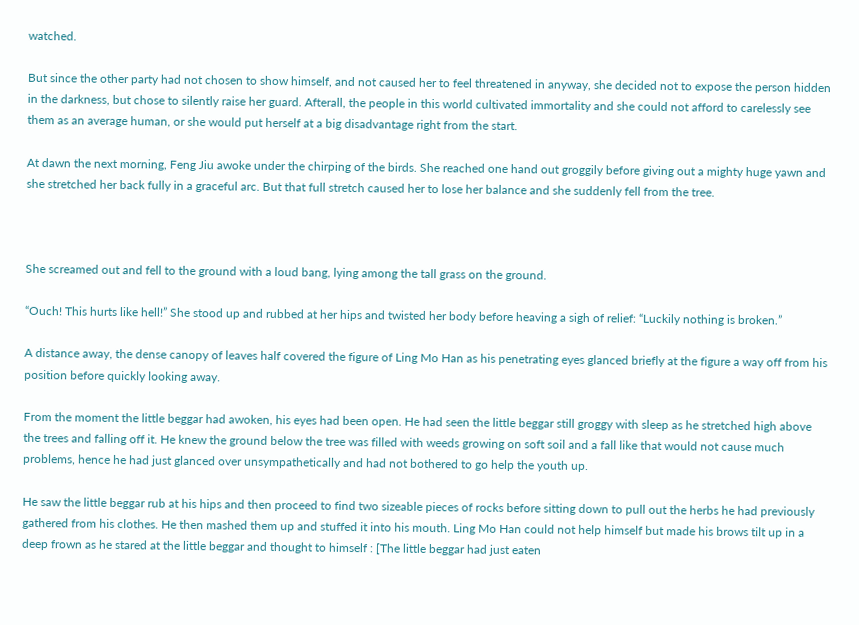watched.

But since the other party had not chosen to show himself, and not caused her to feel threatened in anyway, she decided not to expose the person hidden in the darkness, but chose to silently raise her guard. Afterall, the people in this world cultivated immortality and she could not afford to carelessly see them as an average human, or she would put herself at a big disadvantage right from the start.

At dawn the next morning, Feng Jiu awoke under the chirping of the birds. She reached one hand out groggily before giving out a mighty huge yawn and she stretched her back fully in a graceful arc. But that full stretch caused her to lose her balance and she suddenly fell from the tree.



She screamed out and fell to the ground with a loud bang, lying among the tall grass on the ground.

“Ouch! This hurts like hell!” She stood up and rubbed at her hips and twisted her body before heaving a sigh of relief: “Luckily nothing is broken.”

A distance away, the dense canopy of leaves half covered the figure of Ling Mo Han as his penetrating eyes glanced briefly at the figure a way off from his position before quickly looking away.

From the moment the little beggar had awoken, his eyes had been open. He had seen the little beggar still groggy with sleep as he stretched high above the trees and falling off it. He knew the ground below the tree was filled with weeds growing on soft soil and a fall like that would not cause much problems, hence he had just glanced over unsympathetically and had not bothered to go help the youth up.

He saw the little beggar rub at his hips and then proceed to find two sizeable pieces of rocks before sitting down to pull out the herbs he had previously gathered from his clothes. He then mashed them up and stuffed it into his mouth. Ling Mo Han could not help himself but made his brows tilt up in a deep frown as he stared at the little beggar and thought to himself : [The little beggar had just eaten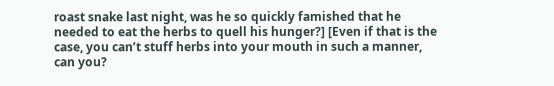roast snake last night, was he so quickly famished that he needed to eat the herbs to quell his hunger?] [Even if that is the case, you can’t stuff herbs into your mouth in such a manner, can you?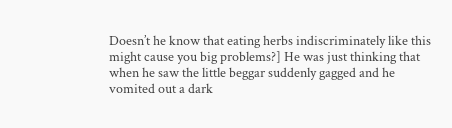Doesn’t he know that eating herbs indiscriminately like this might cause you big problems?] He was just thinking that when he saw the little beggar suddenly gagged and he vomited out a dark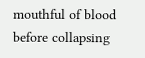mouthful of blood before collapsing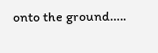onto the ground…..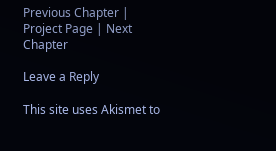Previous Chapter | Project Page | Next Chapter

Leave a Reply

This site uses Akismet to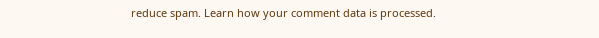reduce spam. Learn how your comment data is processed.